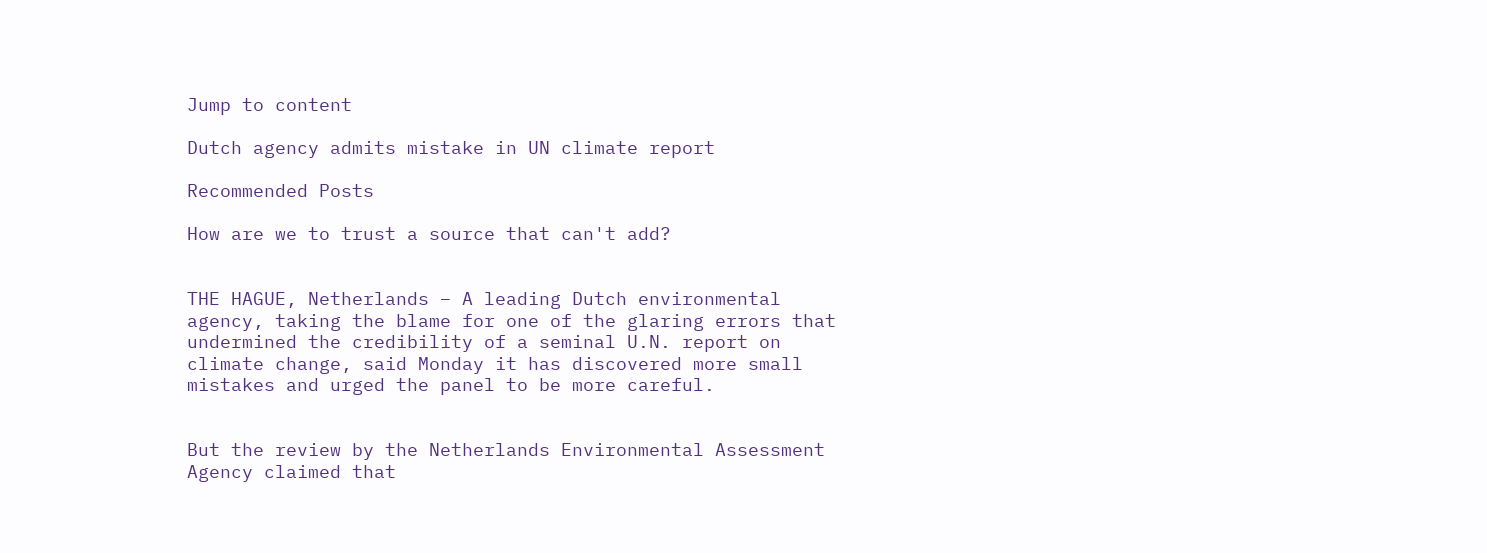Jump to content

Dutch agency admits mistake in UN climate report

Recommended Posts

How are we to trust a source that can't add?


THE HAGUE, Netherlands – A leading Dutch environmental agency, taking the blame for one of the glaring errors that undermined the credibility of a seminal U.N. report on climate change, said Monday it has discovered more small mistakes and urged the panel to be more careful.


But the review by the Netherlands Environmental Assessment Agency claimed that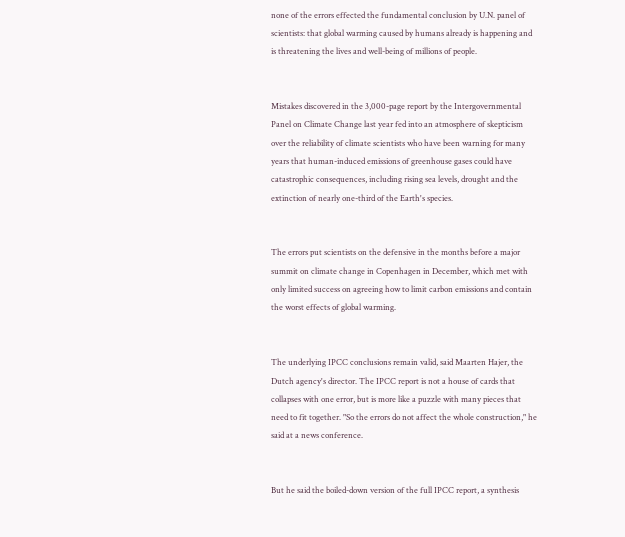none of the errors effected the fundamental conclusion by U.N. panel of scientists: that global warming caused by humans already is happening and is threatening the lives and well-being of millions of people.


Mistakes discovered in the 3,000-page report by the Intergovernmental Panel on Climate Change last year fed into an atmosphere of skepticism over the reliability of climate scientists who have been warning for many years that human-induced emissions of greenhouse gases could have catastrophic consequences, including rising sea levels, drought and the extinction of nearly one-third of the Earth's species.


The errors put scientists on the defensive in the months before a major summit on climate change in Copenhagen in December, which met with only limited success on agreeing how to limit carbon emissions and contain the worst effects of global warming.


The underlying IPCC conclusions remain valid, said Maarten Hajer, the Dutch agency's director. The IPCC report is not a house of cards that collapses with one error, but is more like a puzzle with many pieces that need to fit together. "So the errors do not affect the whole construction," he said at a news conference.


But he said the boiled-down version of the full IPCC report, a synthesis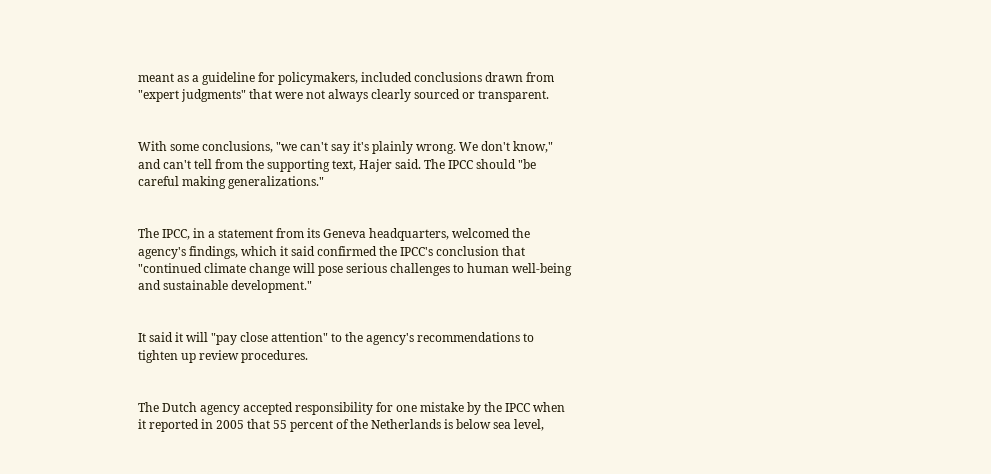meant as a guideline for policymakers, included conclusions drawn from "expert judgments" that were not always clearly sourced or transparent.


With some conclusions, "we can't say it's plainly wrong. We don't know," and can't tell from the supporting text, Hajer said. The IPCC should "be careful making generalizations."


The IPCC, in a statement from its Geneva headquarters, welcomed the agency's findings, which it said confirmed the IPCC's conclusion that "continued climate change will pose serious challenges to human well-being and sustainable development."


It said it will "pay close attention" to the agency's recommendations to tighten up review procedures.


The Dutch agency accepted responsibility for one mistake by the IPCC when it reported in 2005 that 55 percent of the Netherlands is below sea level,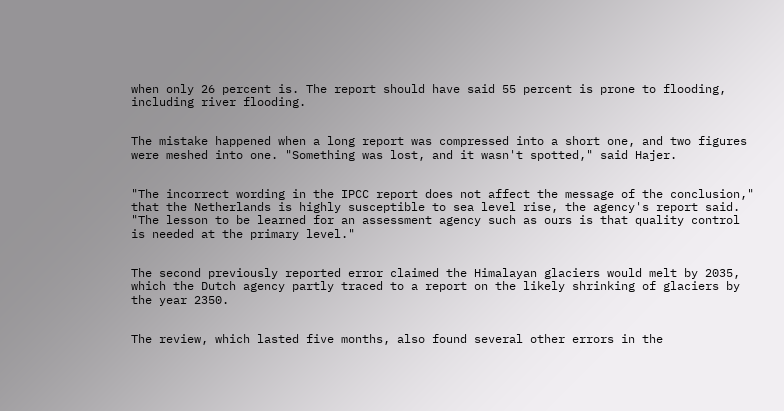when only 26 percent is. The report should have said 55 percent is prone to flooding, including river flooding.


The mistake happened when a long report was compressed into a short one, and two figures were meshed into one. "Something was lost, and it wasn't spotted," said Hajer.


"The incorrect wording in the IPCC report does not affect the message of the conclusion," that the Netherlands is highly susceptible to sea level rise, the agency's report said. "The lesson to be learned for an assessment agency such as ours is that quality control is needed at the primary level."


The second previously reported error claimed the Himalayan glaciers would melt by 2035, which the Dutch agency partly traced to a report on the likely shrinking of glaciers by the year 2350.


The review, which lasted five months, also found several other errors in the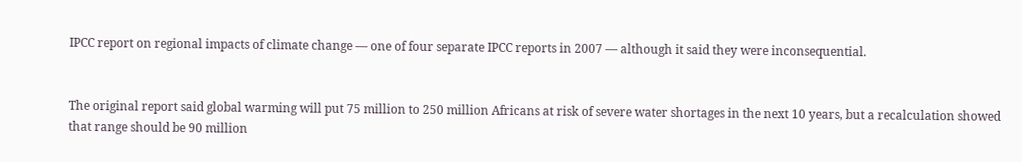IPCC report on regional impacts of climate change — one of four separate IPCC reports in 2007 — although it said they were inconsequential.


The original report said global warming will put 75 million to 250 million Africans at risk of severe water shortages in the next 10 years, but a recalculation showed that range should be 90 million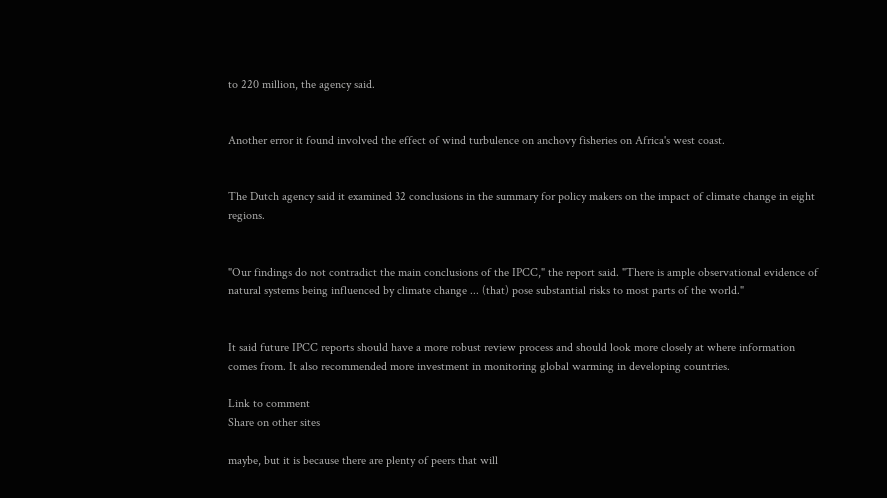to 220 million, the agency said.


Another error it found involved the effect of wind turbulence on anchovy fisheries on Africa's west coast.


The Dutch agency said it examined 32 conclusions in the summary for policy makers on the impact of climate change in eight regions.


"Our findings do not contradict the main conclusions of the IPCC," the report said. "There is ample observational evidence of natural systems being influenced by climate change ... (that) pose substantial risks to most parts of the world."


It said future IPCC reports should have a more robust review process and should look more closely at where information comes from. It also recommended more investment in monitoring global warming in developing countries.

Link to comment
Share on other sites

maybe, but it is because there are plenty of peers that will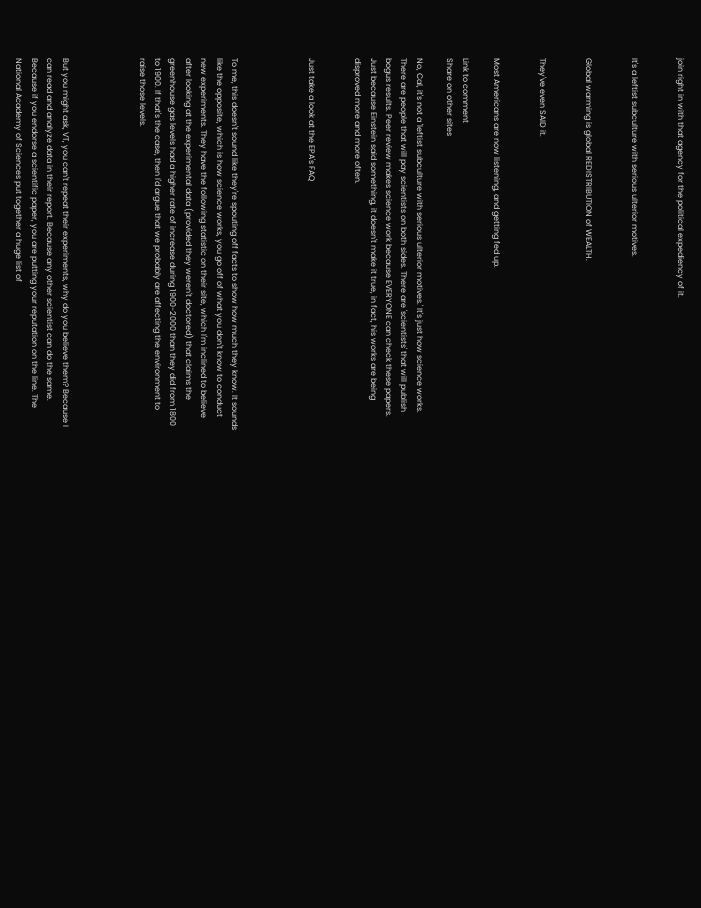join right in with that agency for the political expediency of it.


It's a leftist subculture with serious ulterior motives.


Global warming is global REDISTRIBUTION of WEALTH.


They've even SAID it.


Most Americans are now listening, and getting fed up.

Link to comment
Share on other sites

No, Cal, it's not a 'leftist subculture with serious ulterior motives.' It's just how science works. There are people that will pay scientists on both sides. There are 'scientists' that will publish bogus results. Peer review makes science work because EVERYONE can check these papers. Just because Einstein said something, it doesn't make it true, in fact, his works are being disproved more and more often.


Just take a look at the EPA's FAQ




To me, this doesn't sound like they're spouting off facts to show how much they know. It sounds like the opposite, which is how science works, you go off of what you don't know to conduct new experiments. They have the following statistic on their site, which I'm inclined to believe after looking at the experimental data (provided they weren't doctored) that claims the greenhouse gas levels had a higher rate of increase during 1900-2000 than they did from 1800 to 1900. If that's the case, then I'd argue that we probably are affecting the environment to raise those levels.




But you might ask, VT, you can't repeat their experiments, why do you believe them? Because I can read and analyze data in their report. Because any other scientist can do the same. Because if you endorse a scientific paper, you are putting your reputation on the line. The National Academy of Sciences put together a huge list of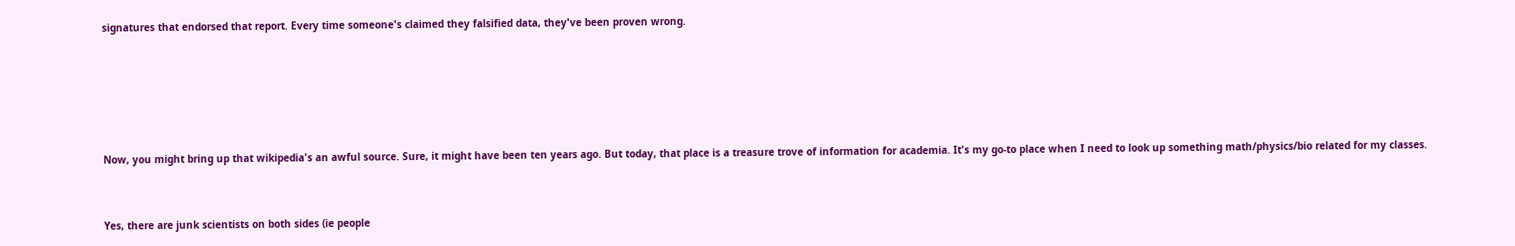signatures that endorsed that report. Every time someone's claimed they falsified data, they've been proven wrong.





Now, you might bring up that wikipedia's an awful source. Sure, it might have been ten years ago. But today, that place is a treasure trove of information for academia. It's my go-to place when I need to look up something math/physics/bio related for my classes.


Yes, there are junk scientists on both sides (ie people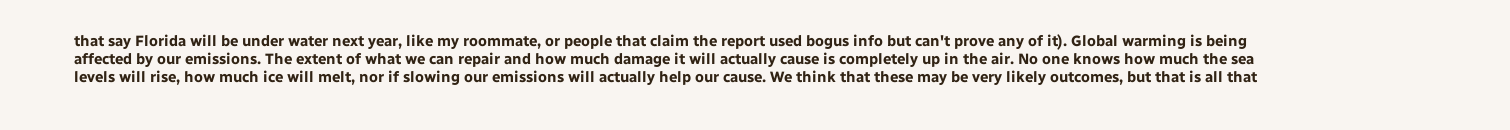that say Florida will be under water next year, like my roommate, or people that claim the report used bogus info but can't prove any of it). Global warming is being affected by our emissions. The extent of what we can repair and how much damage it will actually cause is completely up in the air. No one knows how much the sea levels will rise, how much ice will melt, nor if slowing our emissions will actually help our cause. We think that these may be very likely outcomes, but that is all that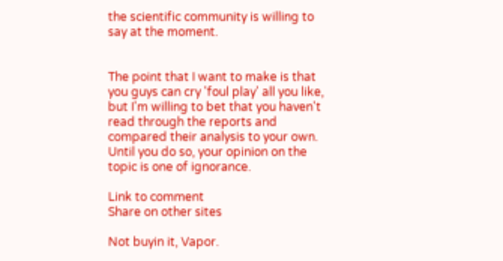the scientific community is willing to say at the moment.


The point that I want to make is that you guys can cry 'foul play' all you like, but I'm willing to bet that you haven't read through the reports and compared their analysis to your own. Until you do so, your opinion on the topic is one of ignorance.

Link to comment
Share on other sites

Not buyin it, Vapor.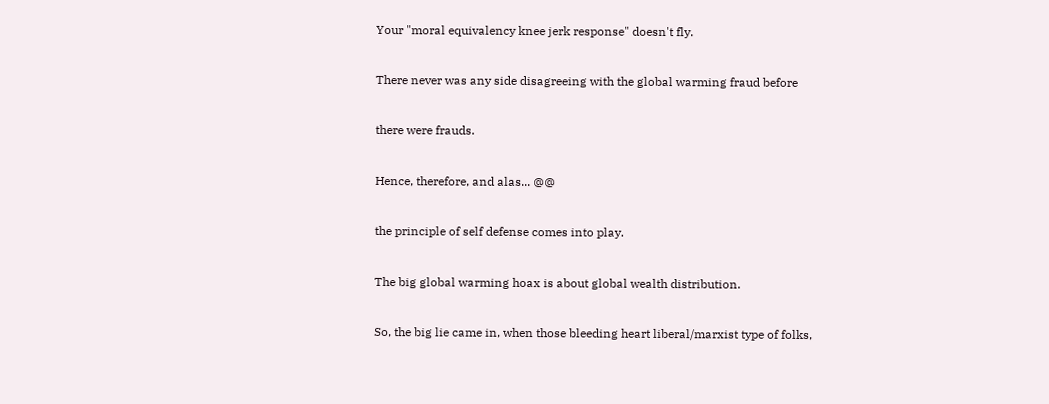Your "moral equivalency knee jerk response" doesn't fly.


There never was any side disagreeing with the global warming fraud before


there were frauds.


Hence, therefore, and alas... @@


the principle of self defense comes into play.


The big global warming hoax is about global wealth distribution.


So, the big lie came in, when those bleeding heart liberal/marxist type of folks,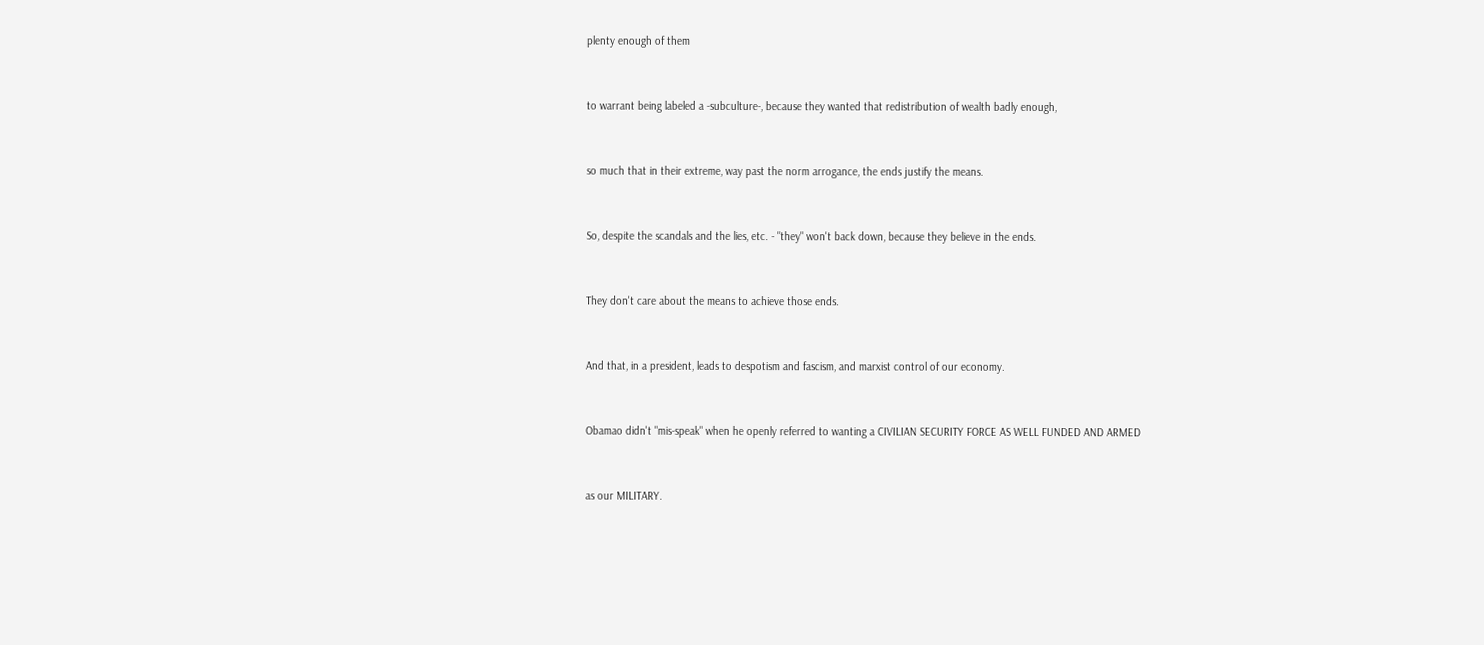plenty enough of them


to warrant being labeled a -subculture-, because they wanted that redistribution of wealth badly enough,


so much that in their extreme, way past the norm arrogance, the ends justify the means.


So, despite the scandals and the lies, etc. - "they" won't back down, because they believe in the ends.


They don't care about the means to achieve those ends.


And that, in a president, leads to despotism and fascism, and marxist control of our economy.


Obamao didn't "mis-speak" when he openly referred to wanting a CIVILIAN SECURITY FORCE AS WELL FUNDED AND ARMED


as our MILITARY.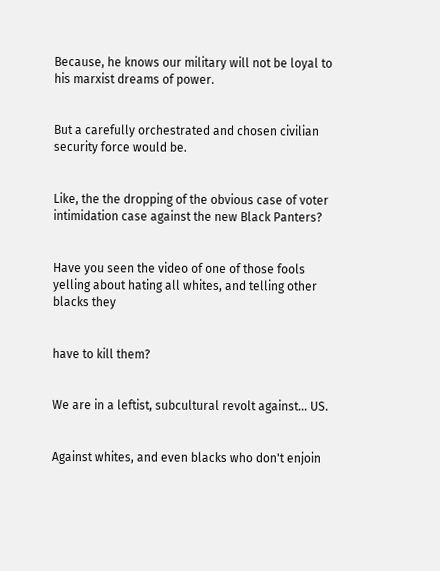Because, he knows our military will not be loyal to his marxist dreams of power.


But a carefully orchestrated and chosen civilian security force would be.


Like, the the dropping of the obvious case of voter intimidation case against the new Black Panters?


Have you seen the video of one of those fools yelling about hating all whites, and telling other blacks they


have to kill them?


We are in a leftist, subcultural revolt against... US.


Against whites, and even blacks who don't enjoin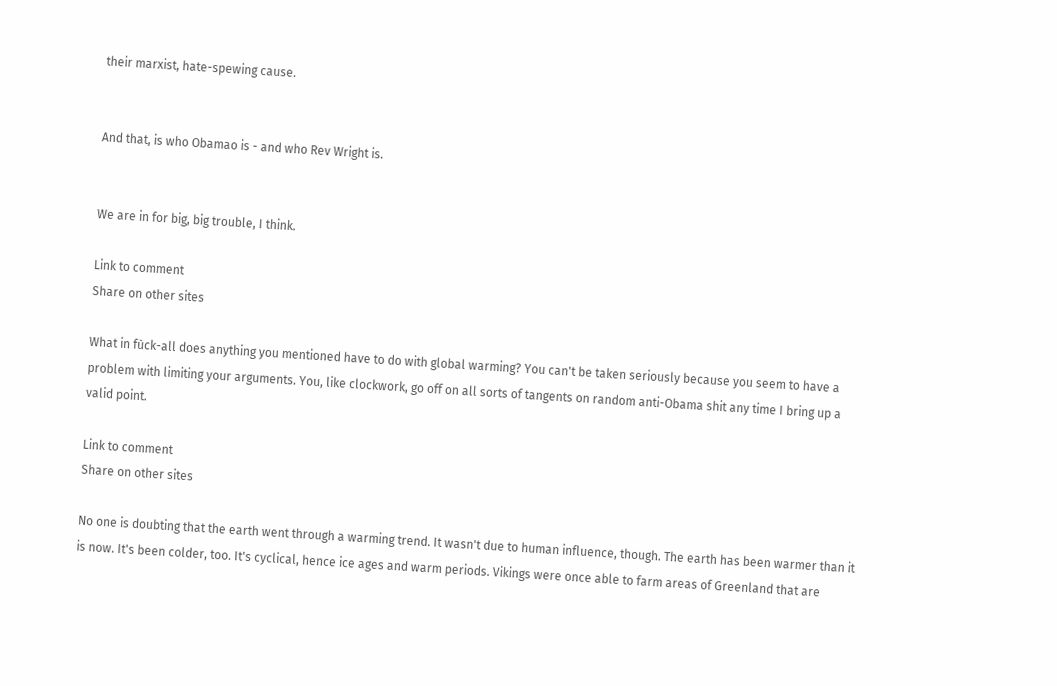their marxist, hate-spewing cause.


And that, is who Obamao is - and who Rev Wright is.


We are in for big, big trouble, I think.

Link to comment
Share on other sites

What in fùck-all does anything you mentioned have to do with global warming? You can't be taken seriously because you seem to have a problem with limiting your arguments. You, like clockwork, go off on all sorts of tangents on random anti-Obama shit any time I bring up a valid point.

Link to comment
Share on other sites

No one is doubting that the earth went through a warming trend. It wasn't due to human influence, though. The earth has been warmer than it is now. It's been colder, too. It's cyclical, hence ice ages and warm periods. Vikings were once able to farm areas of Greenland that are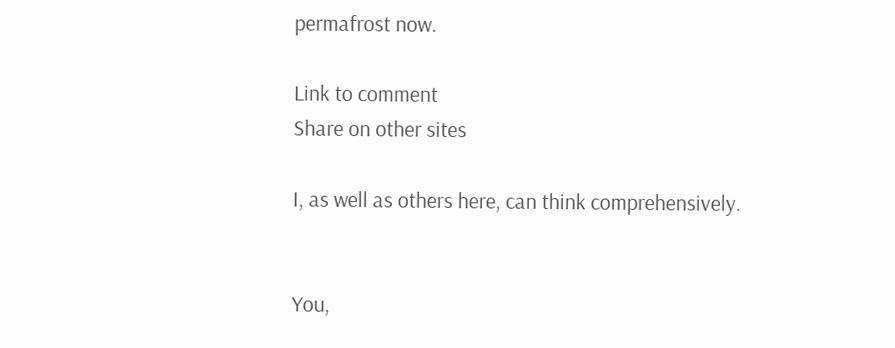permafrost now.

Link to comment
Share on other sites

I, as well as others here, can think comprehensively.


You,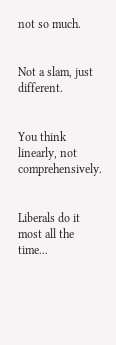not so much.


Not a slam, just different.


You think linearly, not comprehensively.


Liberals do it most all the time...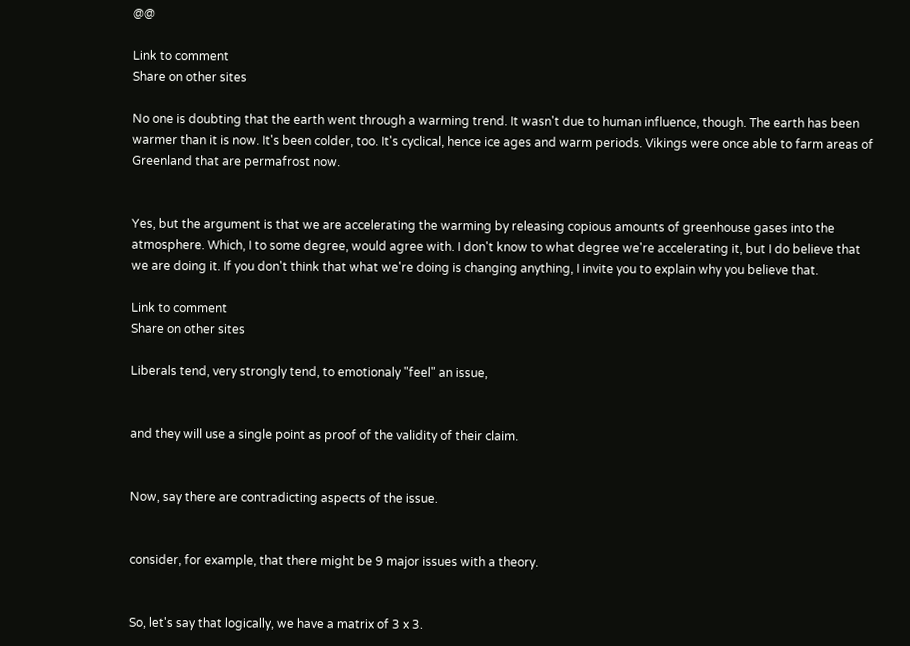@@

Link to comment
Share on other sites

No one is doubting that the earth went through a warming trend. It wasn't due to human influence, though. The earth has been warmer than it is now. It's been colder, too. It's cyclical, hence ice ages and warm periods. Vikings were once able to farm areas of Greenland that are permafrost now.


Yes, but the argument is that we are accelerating the warming by releasing copious amounts of greenhouse gases into the atmosphere. Which, I to some degree, would agree with. I don't know to what degree we're accelerating it, but I do believe that we are doing it. If you don't think that what we're doing is changing anything, I invite you to explain why you believe that.

Link to comment
Share on other sites

Liberals tend, very strongly tend, to emotionaly "feel" an issue,


and they will use a single point as proof of the validity of their claim.


Now, say there are contradicting aspects of the issue.


consider, for example, that there might be 9 major issues with a theory.


So, let's say that logically, we have a matrix of 3 x 3.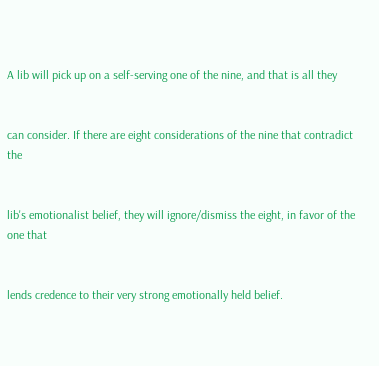A lib will pick up on a self-serving one of the nine, and that is all they


can consider. If there are eight considerations of the nine that contradict the


lib's emotionalist belief, they will ignore/dismiss the eight, in favor of the one that


lends credence to their very strong emotionally held belief.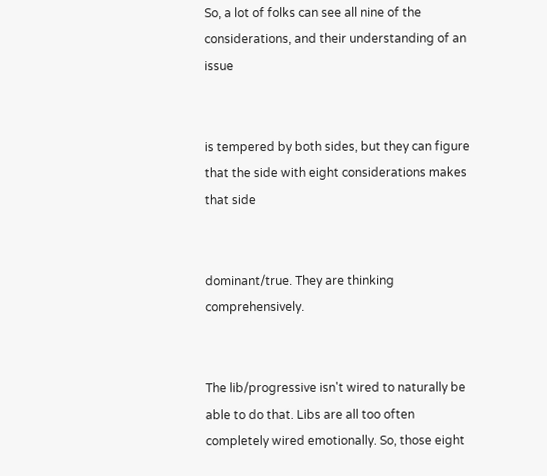So, a lot of folks can see all nine of the considerations, and their understanding of an issue


is tempered by both sides, but they can figure that the side with eight considerations makes that side


dominant/true. They are thinking comprehensively.


The lib/progressive isn't wired to naturally be able to do that. Libs are all too often completely wired emotionally. So, those eight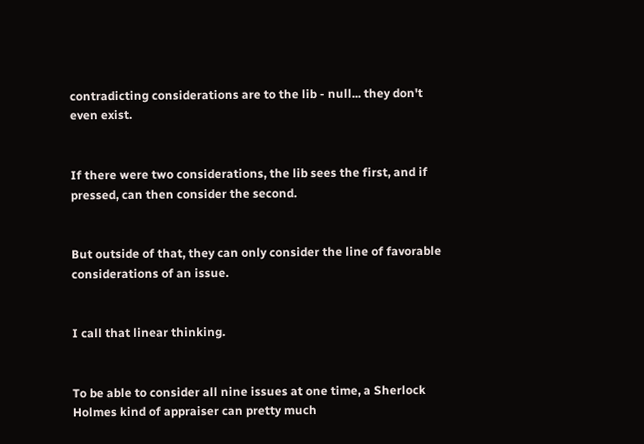contradicting considerations are to the lib - null... they don't even exist.


If there were two considerations, the lib sees the first, and if pressed, can then consider the second.


But outside of that, they can only consider the line of favorable considerations of an issue.


I call that linear thinking.


To be able to consider all nine issues at one time, a Sherlock Holmes kind of appraiser can pretty much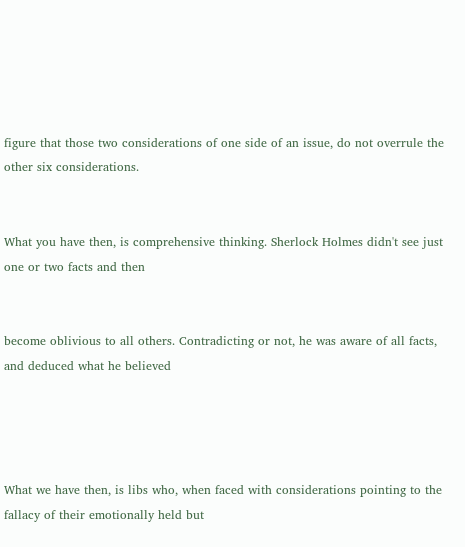figure that those two considerations of one side of an issue, do not overrule the other six considerations.


What you have then, is comprehensive thinking. Sherlock Holmes didn't see just one or two facts and then


become oblivious to all others. Contradicting or not, he was aware of all facts, and deduced what he believed




What we have then, is libs who, when faced with considerations pointing to the fallacy of their emotionally held but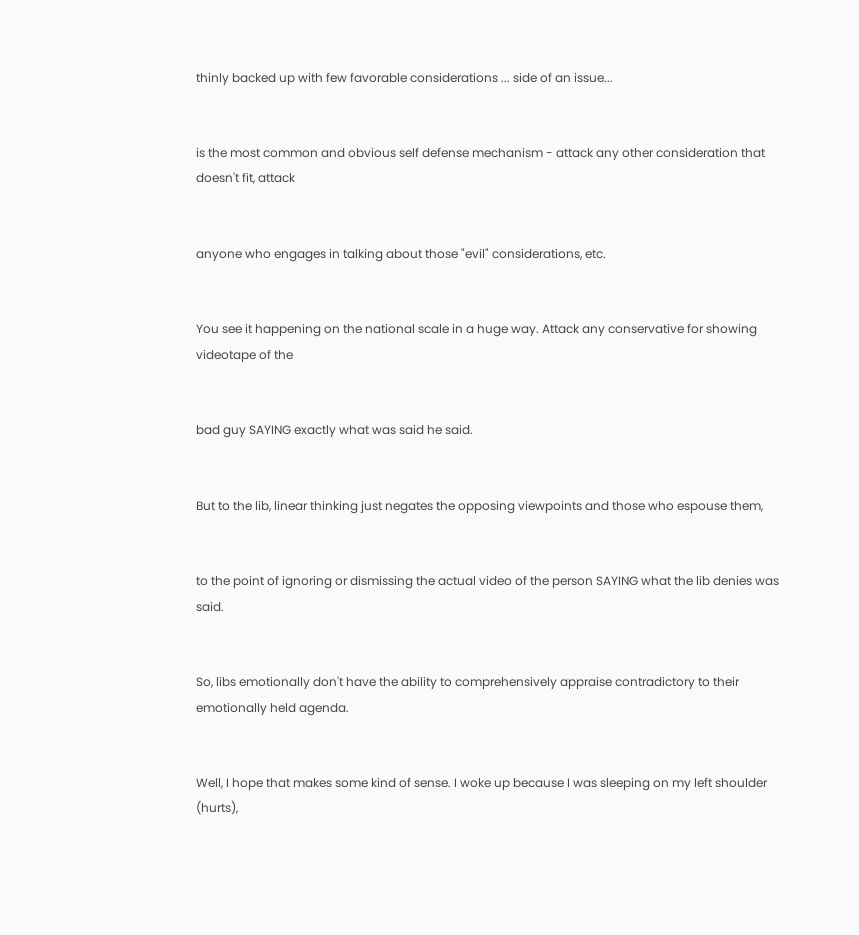thinly backed up with few favorable considerations ... side of an issue...


is the most common and obvious self defense mechanism - attack any other consideration that doesn't fit, attack


anyone who engages in talking about those "evil" considerations, etc.


You see it happening on the national scale in a huge way. Attack any conservative for showing videotape of the


bad guy SAYING exactly what was said he said.


But to the lib, linear thinking just negates the opposing viewpoints and those who espouse them,


to the point of ignoring or dismissing the actual video of the person SAYING what the lib denies was said.


So, libs emotionally don't have the ability to comprehensively appraise contradictory to their emotionally held agenda.


Well, I hope that makes some kind of sense. I woke up because I was sleeping on my left shoulder (hurts),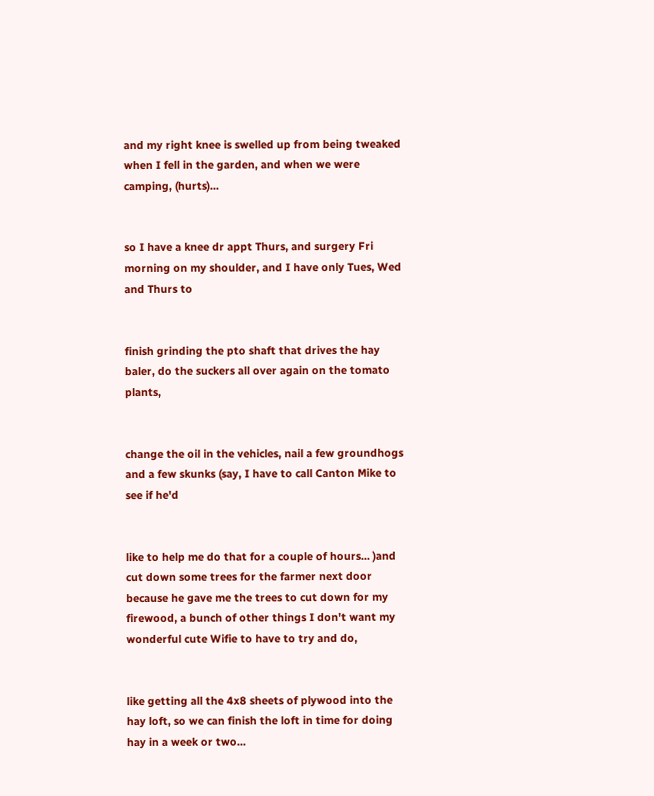and my right knee is swelled up from being tweaked when I fell in the garden, and when we were camping, (hurts)...


so I have a knee dr appt Thurs, and surgery Fri morning on my shoulder, and I have only Tues, Wed and Thurs to


finish grinding the pto shaft that drives the hay baler, do the suckers all over again on the tomato plants,


change the oil in the vehicles, nail a few groundhogs and a few skunks (say, I have to call Canton Mike to see if he'd


like to help me do that for a couple of hours... )and cut down some trees for the farmer next door because he gave me the trees to cut down for my firewood, a bunch of other things I don't want my wonderful cute Wifie to have to try and do,


like getting all the 4x8 sheets of plywood into the hay loft, so we can finish the loft in time for doing hay in a week or two...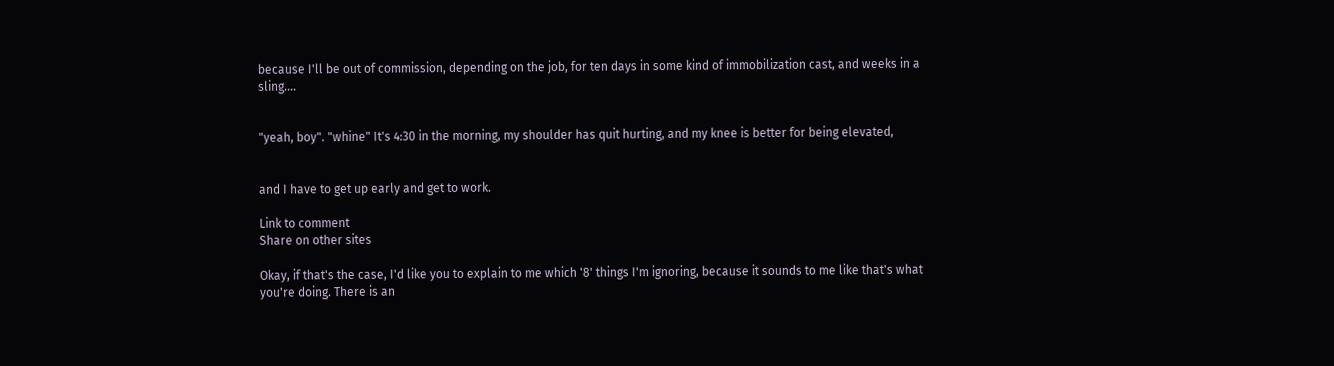because I'll be out of commission, depending on the job, for ten days in some kind of immobilization cast, and weeks in a sling....


"yeah, boy". "whine" It's 4:30 in the morning, my shoulder has quit hurting, and my knee is better for being elevated,


and I have to get up early and get to work.

Link to comment
Share on other sites

Okay, if that's the case, I'd like you to explain to me which '8' things I'm ignoring, because it sounds to me like that's what you're doing. There is an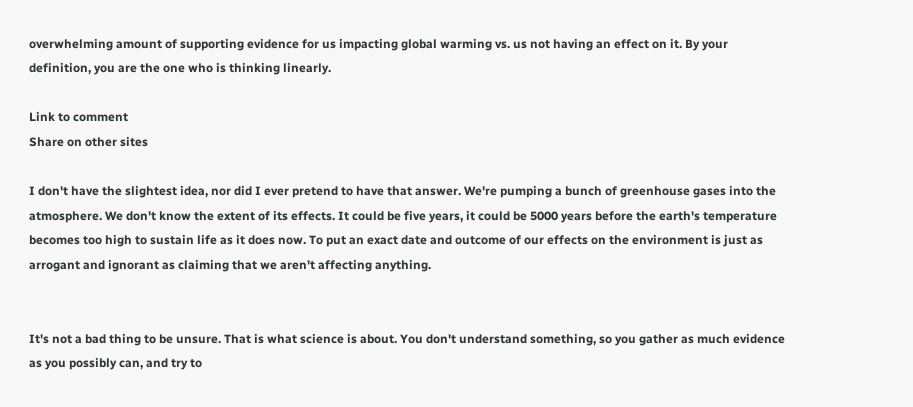overwhelming amount of supporting evidence for us impacting global warming vs. us not having an effect on it. By your definition, you are the one who is thinking linearly.

Link to comment
Share on other sites

I don't have the slightest idea, nor did I ever pretend to have that answer. We're pumping a bunch of greenhouse gases into the atmosphere. We don't know the extent of its effects. It could be five years, it could be 5000 years before the earth's temperature becomes too high to sustain life as it does now. To put an exact date and outcome of our effects on the environment is just as arrogant and ignorant as claiming that we aren't affecting anything.


It's not a bad thing to be unsure. That is what science is about. You don't understand something, so you gather as much evidence as you possibly can, and try to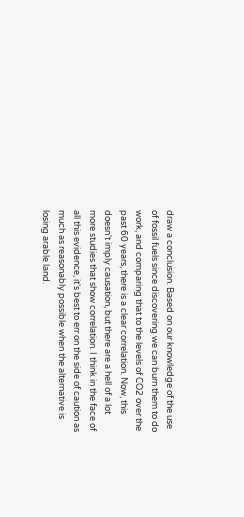draw a conclusion. Based on our knowledge of the use of fossil fuels since discovering we can burn them to do work, and comparing that to the levels of CO2 over the past 60 years, there is a clear correlation. Now, this doesn't imply causation, but there are a hell of a lot more studies that show correlation. I think in the face of all this evidence, it's best to err on the side of caution as much as reasonably possible when the alternative is losing arable land.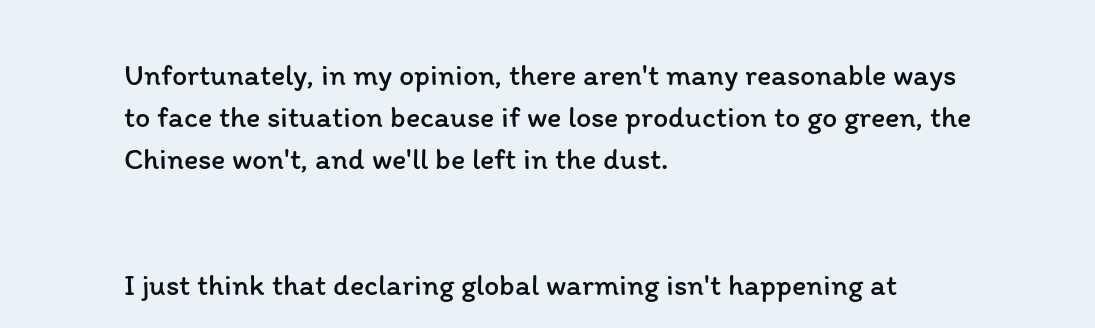Unfortunately, in my opinion, there aren't many reasonable ways to face the situation because if we lose production to go green, the Chinese won't, and we'll be left in the dust.


I just think that declaring global warming isn't happening at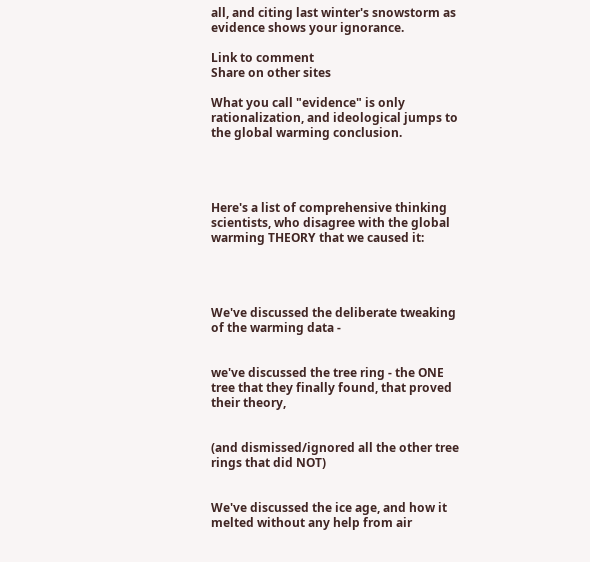all, and citing last winter's snowstorm as evidence shows your ignorance.

Link to comment
Share on other sites

What you call "evidence" is only rationalization, and ideological jumps to the global warming conclusion.




Here's a list of comprehensive thinking scientists, who disagree with the global warming THEORY that we caused it:




We've discussed the deliberate tweaking of the warming data -


we've discussed the tree ring - the ONE tree that they finally found, that proved their theory,


(and dismissed/ignored all the other tree rings that did NOT)


We've discussed the ice age, and how it melted without any help from air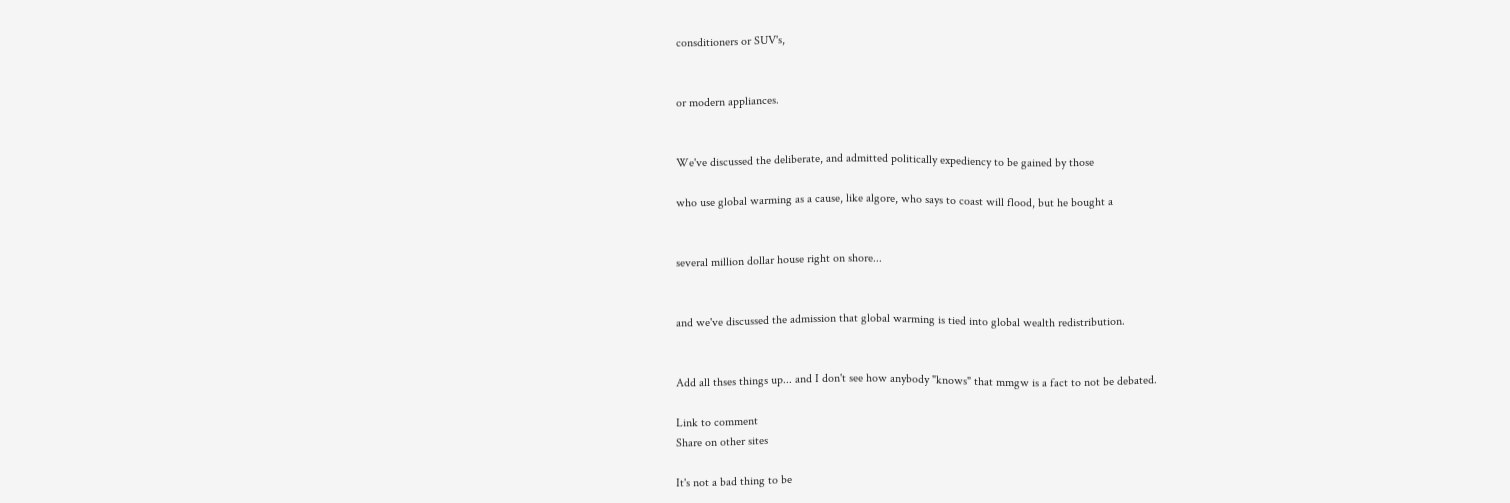consditioners or SUV's,


or modern appliances.


We've discussed the deliberate, and admitted politically expediency to be gained by those

who use global warming as a cause, like algore, who says to coast will flood, but he bought a


several million dollar house right on shore...


and we've discussed the admission that global warming is tied into global wealth redistribution.


Add all thses things up... and I don't see how anybody "knows" that mmgw is a fact to not be debated.

Link to comment
Share on other sites

It's not a bad thing to be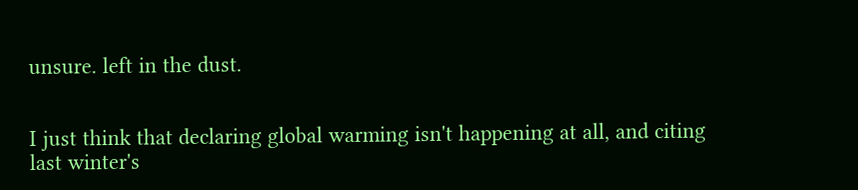unsure. left in the dust.


I just think that declaring global warming isn't happening at all, and citing last winter's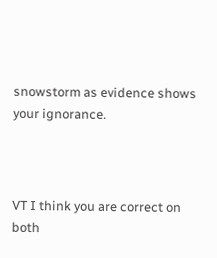snowstorm as evidence shows your ignorance.



VT I think you are correct on both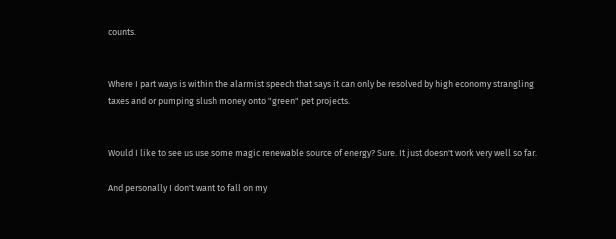counts.


Where I part ways is within the alarmist speech that says it can only be resolved by high economy strangling taxes and or pumping slush money onto "green" pet projects.


Would I like to see us use some magic renewable source of energy? Sure. It just doesn't work very well so far.

And personally I don't want to fall on my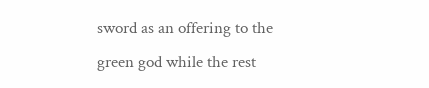sword as an offering to the green god while the rest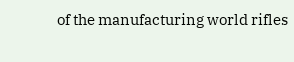of the manufacturing world rifles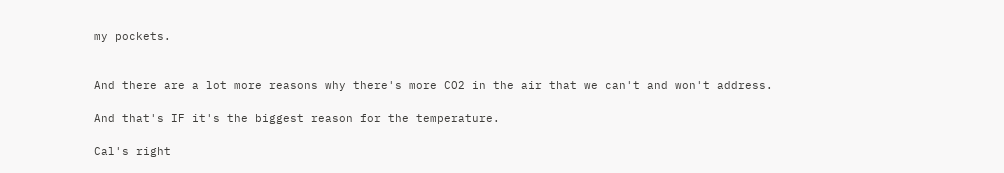my pockets.


And there are a lot more reasons why there's more CO2 in the air that we can't and won't address.

And that's IF it's the biggest reason for the temperature.

Cal's right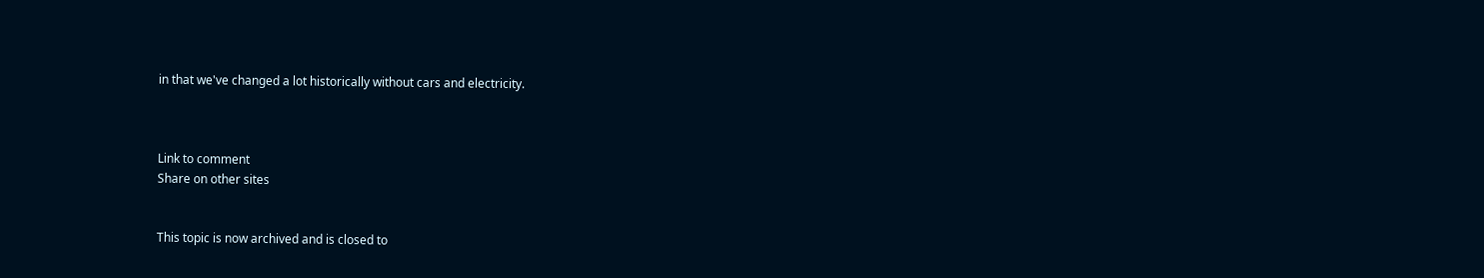in that we've changed a lot historically without cars and electricity.



Link to comment
Share on other sites


This topic is now archived and is closed to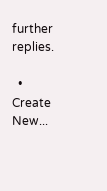further replies.

  • Create New...